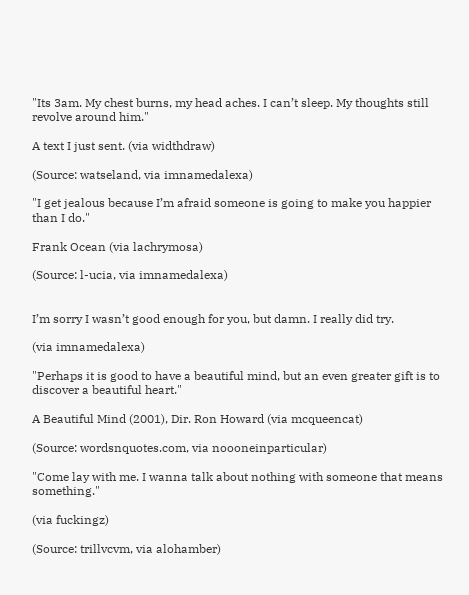"Its 3am. My chest burns, my head aches. I can’t sleep. My thoughts still revolve around him."

A text I just sent. (via widthdraw)

(Source: watseland, via imnamedalexa)

"I get jealous because I’m afraid someone is going to make you happier than I do."

Frank Ocean (via lachrymosa)

(Source: l-ucia, via imnamedalexa)


I’m sorry I wasn’t good enough for you, but damn. I really did try.

(via imnamedalexa)

"Perhaps it is good to have a beautiful mind, but an even greater gift is to discover a beautiful heart."

A Beautiful Mind (2001), Dir. Ron Howard (via mcqueencat)

(Source: wordsnquotes.com, via noooneinparticular)

"Come lay with me. I wanna talk about nothing with someone that means something."

(via fuckingz)

(Source: trillvcvm, via alohamber)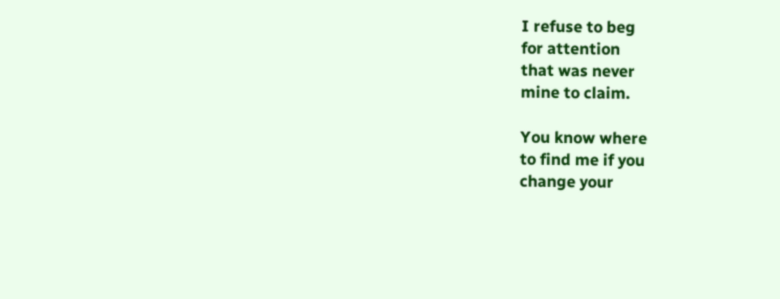I refuse to beg
for attention
that was never
mine to claim.

You know where
to find me if you
change your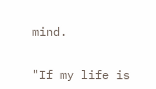mind.


"If my life is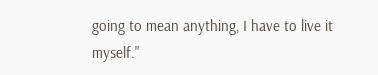going to mean anything, I have to live it myself."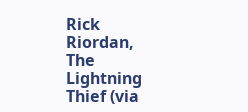Rick Riordan, The Lightning Thief (via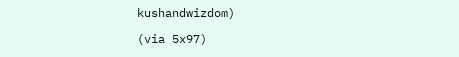kushandwizdom)

(via 5x97)